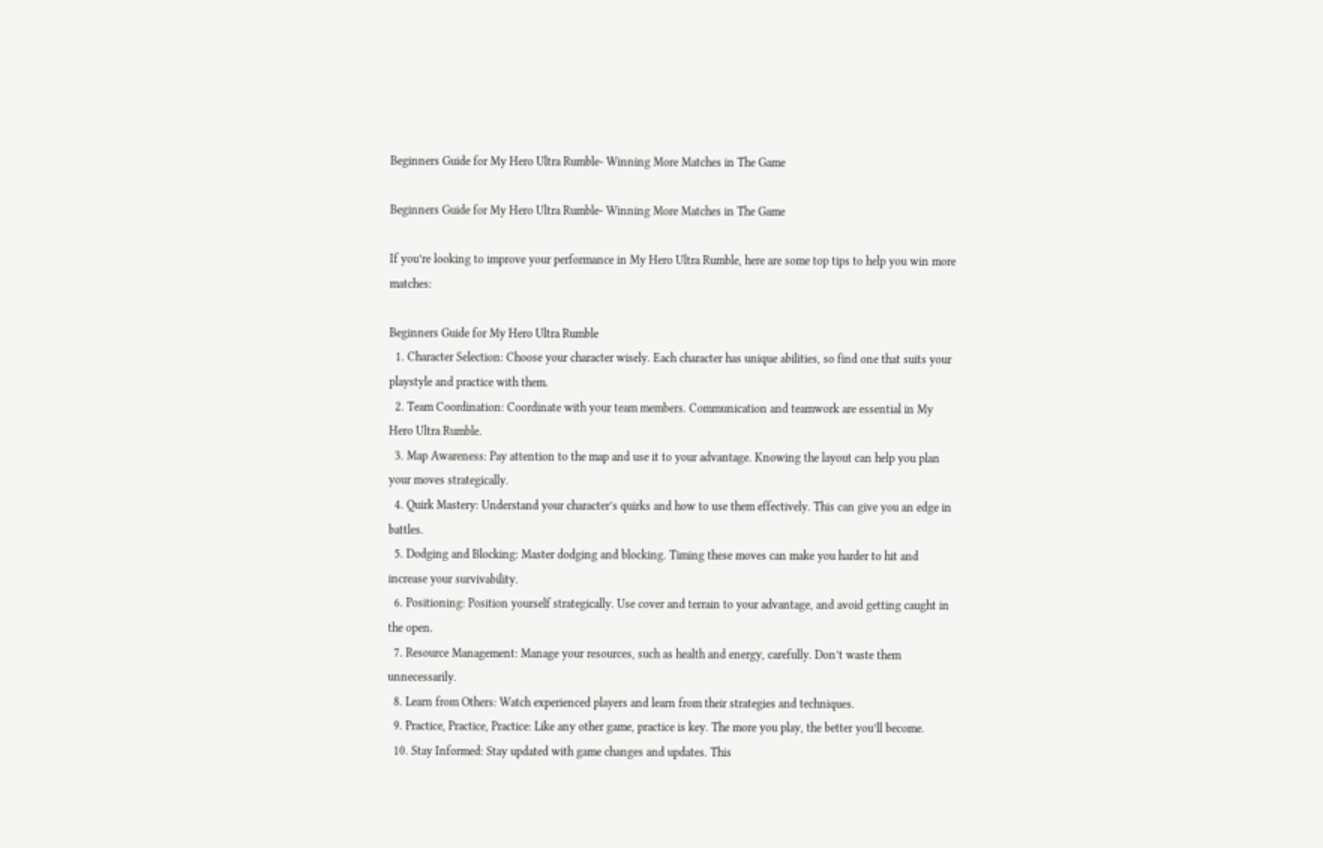Beginners Guide for My Hero Ultra Rumble- Winning More Matches in The Game

Beginners Guide for My Hero Ultra Rumble- Winning More Matches in The Game

If you’re looking to improve your performance in My Hero Ultra Rumble, here are some top tips to help you win more matches:

Beginners Guide for My Hero Ultra Rumble
  1. Character Selection: Choose your character wisely. Each character has unique abilities, so find one that suits your playstyle and practice with them.
  2. Team Coordination: Coordinate with your team members. Communication and teamwork are essential in My Hero Ultra Rumble.
  3. Map Awareness: Pay attention to the map and use it to your advantage. Knowing the layout can help you plan your moves strategically.
  4. Quirk Mastery: Understand your character’s quirks and how to use them effectively. This can give you an edge in battles.
  5. Dodging and Blocking: Master dodging and blocking. Timing these moves can make you harder to hit and increase your survivability.
  6. Positioning: Position yourself strategically. Use cover and terrain to your advantage, and avoid getting caught in the open.
  7. Resource Management: Manage your resources, such as health and energy, carefully. Don’t waste them unnecessarily.
  8. Learn from Others: Watch experienced players and learn from their strategies and techniques.
  9. Practice, Practice, Practice: Like any other game, practice is key. The more you play, the better you’ll become.
  10. Stay Informed: Stay updated with game changes and updates. This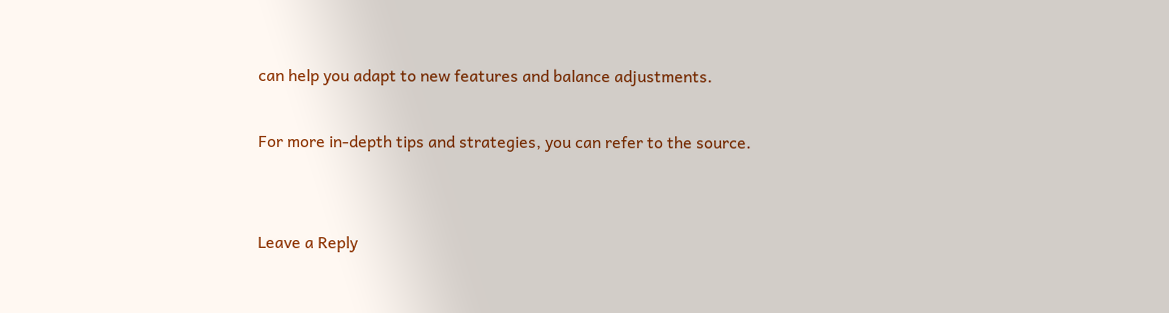can help you adapt to new features and balance adjustments.

For more in-depth tips and strategies, you can refer to the source.


Leave a Reply